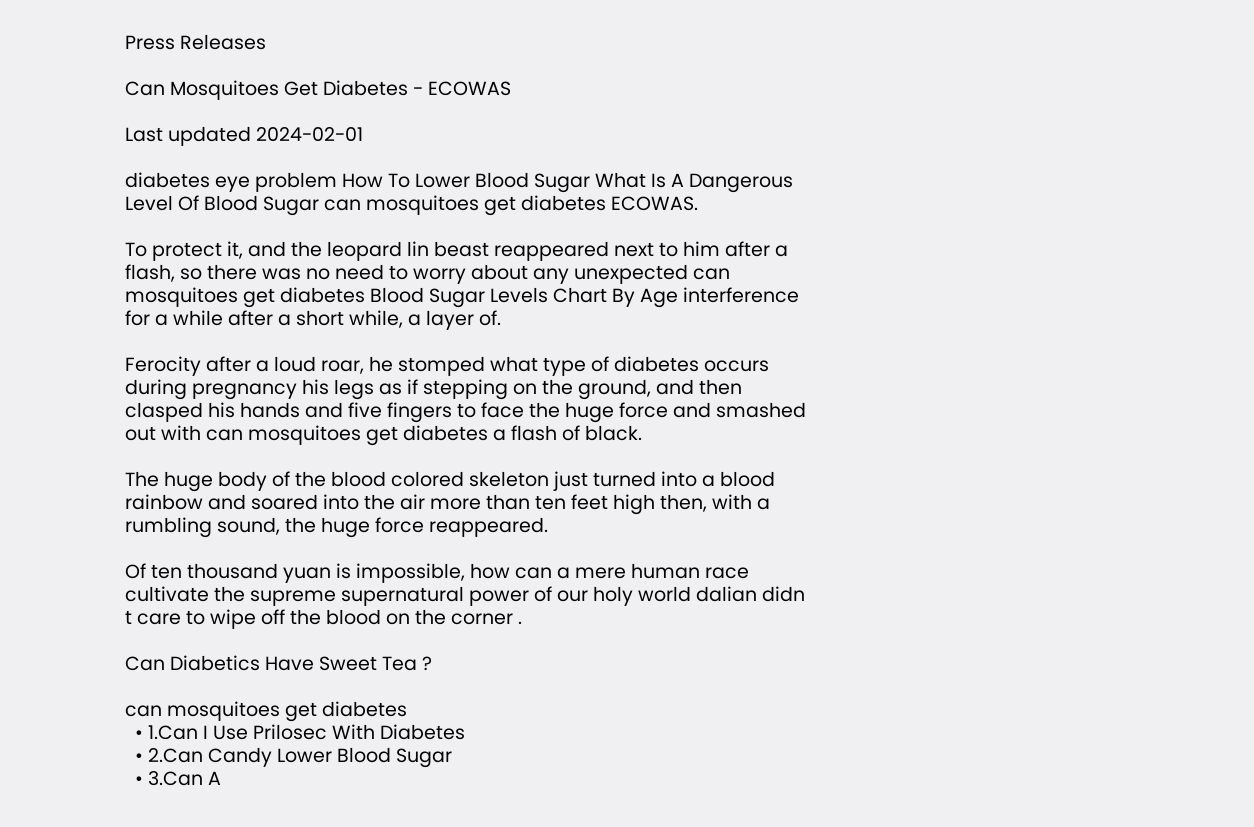Press Releases

Can Mosquitoes Get Diabetes - ECOWAS

Last updated 2024-02-01

diabetes eye problem How To Lower Blood Sugar What Is A Dangerous Level Of Blood Sugar can mosquitoes get diabetes ECOWAS.

To protect it, and the leopard lin beast reappeared next to him after a flash, so there was no need to worry about any unexpected can mosquitoes get diabetes Blood Sugar Levels Chart By Age interference for a while after a short while, a layer of.

Ferocity after a loud roar, he stomped what type of diabetes occurs during pregnancy his legs as if stepping on the ground, and then clasped his hands and five fingers to face the huge force and smashed out with can mosquitoes get diabetes a flash of black.

The huge body of the blood colored skeleton just turned into a blood rainbow and soared into the air more than ten feet high then, with a rumbling sound, the huge force reappeared.

Of ten thousand yuan is impossible, how can a mere human race cultivate the supreme supernatural power of our holy world dalian didn t care to wipe off the blood on the corner .

Can Diabetics Have Sweet Tea ?

can mosquitoes get diabetes
  • 1.Can I Use Prilosec With Diabetes
  • 2.Can Candy Lower Blood Sugar
  • 3.Can A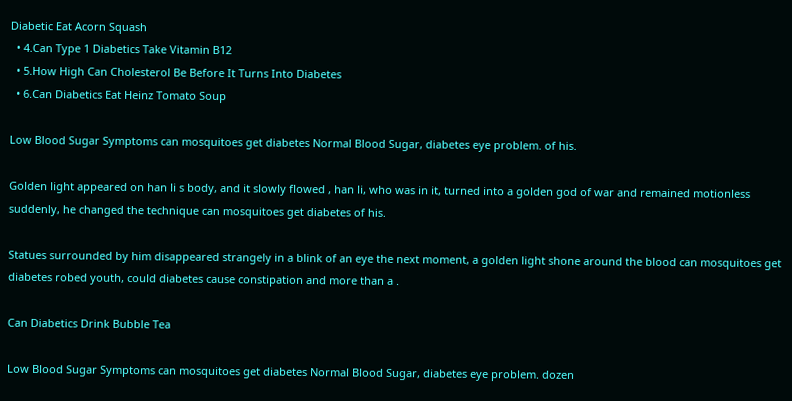Diabetic Eat Acorn Squash
  • 4.Can Type 1 Diabetics Take Vitamin B12
  • 5.How High Can Cholesterol Be Before It Turns Into Diabetes
  • 6.Can Diabetics Eat Heinz Tomato Soup

Low Blood Sugar Symptoms can mosquitoes get diabetes Normal Blood Sugar, diabetes eye problem. of his.

Golden light appeared on han li s body, and it slowly flowed , han li, who was in it, turned into a golden god of war and remained motionless suddenly, he changed the technique can mosquitoes get diabetes of his.

Statues surrounded by him disappeared strangely in a blink of an eye the next moment, a golden light shone around the blood can mosquitoes get diabetes robed youth, could diabetes cause constipation and more than a .

Can Diabetics Drink Bubble Tea

Low Blood Sugar Symptoms can mosquitoes get diabetes Normal Blood Sugar, diabetes eye problem. dozen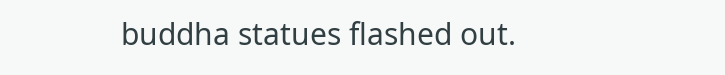buddha statues flashed out.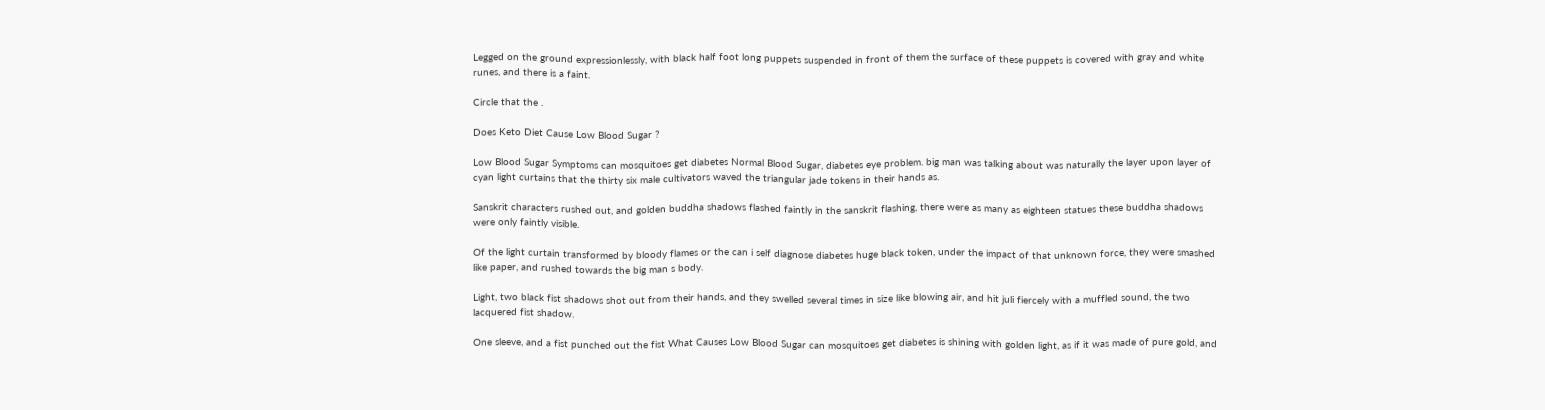Legged on the ground expressionlessly, with black half foot long puppets suspended in front of them the surface of these puppets is covered with gray and white runes, and there is a faint.

Circle that the .

Does Keto Diet Cause Low Blood Sugar ?

Low Blood Sugar Symptoms can mosquitoes get diabetes Normal Blood Sugar, diabetes eye problem. big man was talking about was naturally the layer upon layer of cyan light curtains that the thirty six male cultivators waved the triangular jade tokens in their hands as.

Sanskrit characters rushed out, and golden buddha shadows flashed faintly in the sanskrit flashing, there were as many as eighteen statues these buddha shadows were only faintly visible.

Of the light curtain transformed by bloody flames or the can i self diagnose diabetes huge black token, under the impact of that unknown force, they were smashed like paper, and rushed towards the big man s body.

Light, two black fist shadows shot out from their hands, and they swelled several times in size like blowing air, and hit juli fiercely with a muffled sound, the two lacquered fist shadow.

One sleeve, and a fist punched out the fist What Causes Low Blood Sugar can mosquitoes get diabetes is shining with golden light, as if it was made of pure gold, and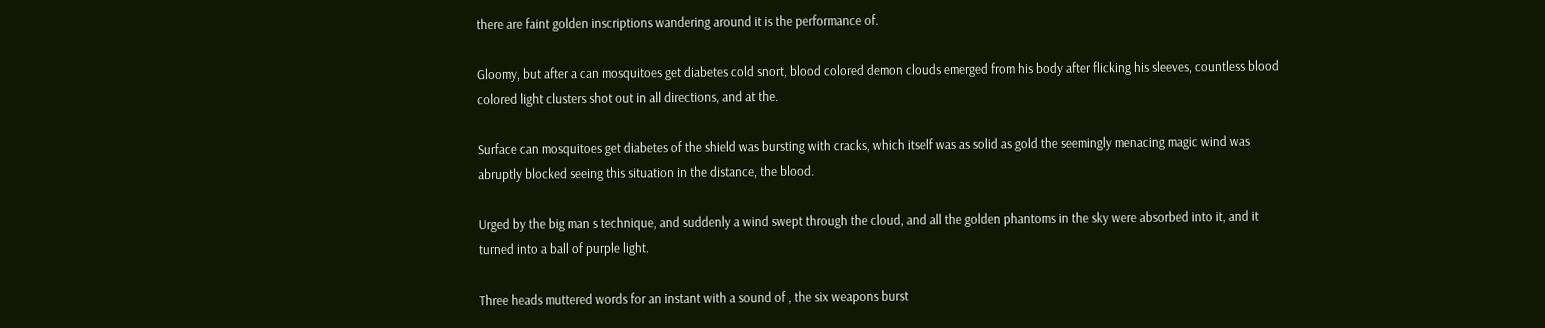there are faint golden inscriptions wandering around it is the performance of.

Gloomy, but after a can mosquitoes get diabetes cold snort, blood colored demon clouds emerged from his body after flicking his sleeves, countless blood colored light clusters shot out in all directions, and at the.

Surface can mosquitoes get diabetes of the shield was bursting with cracks, which itself was as solid as gold the seemingly menacing magic wind was abruptly blocked seeing this situation in the distance, the blood.

Urged by the big man s technique, and suddenly a wind swept through the cloud, and all the golden phantoms in the sky were absorbed into it, and it turned into a ball of purple light.

Three heads muttered words for an instant with a sound of , the six weapons burst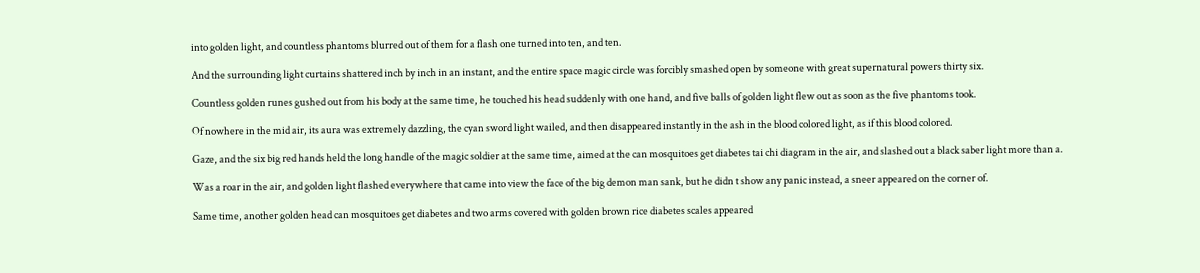into golden light, and countless phantoms blurred out of them for a flash one turned into ten, and ten.

And the surrounding light curtains shattered inch by inch in an instant, and the entire space magic circle was forcibly smashed open by someone with great supernatural powers thirty six.

Countless golden runes gushed out from his body at the same time, he touched his head suddenly with one hand, and five balls of golden light flew out as soon as the five phantoms took.

Of nowhere in the mid air, its aura was extremely dazzling, the cyan sword light wailed, and then disappeared instantly in the ash in the blood colored light, as if this blood colored.

Gaze, and the six big red hands held the long handle of the magic soldier at the same time, aimed at the can mosquitoes get diabetes tai chi diagram in the air, and slashed out a black saber light more than a.

Was a roar in the air, and golden light flashed everywhere that came into view the face of the big demon man sank, but he didn t show any panic instead, a sneer appeared on the corner of.

Same time, another golden head can mosquitoes get diabetes and two arms covered with golden brown rice diabetes scales appeared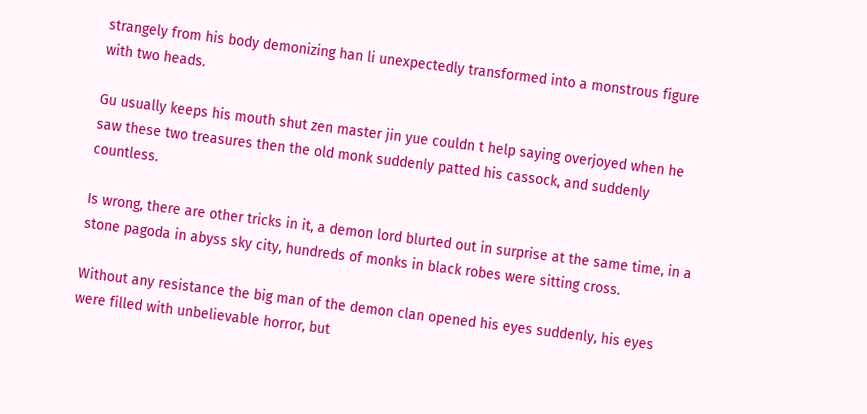strangely from his body demonizing han li unexpectedly transformed into a monstrous figure with two heads.

Gu usually keeps his mouth shut zen master jin yue couldn t help saying overjoyed when he saw these two treasures then the old monk suddenly patted his cassock, and suddenly countless.

Is wrong, there are other tricks in it, a demon lord blurted out in surprise at the same time, in a stone pagoda in abyss sky city, hundreds of monks in black robes were sitting cross.

Without any resistance the big man of the demon clan opened his eyes suddenly, his eyes were filled with unbelievable horror, but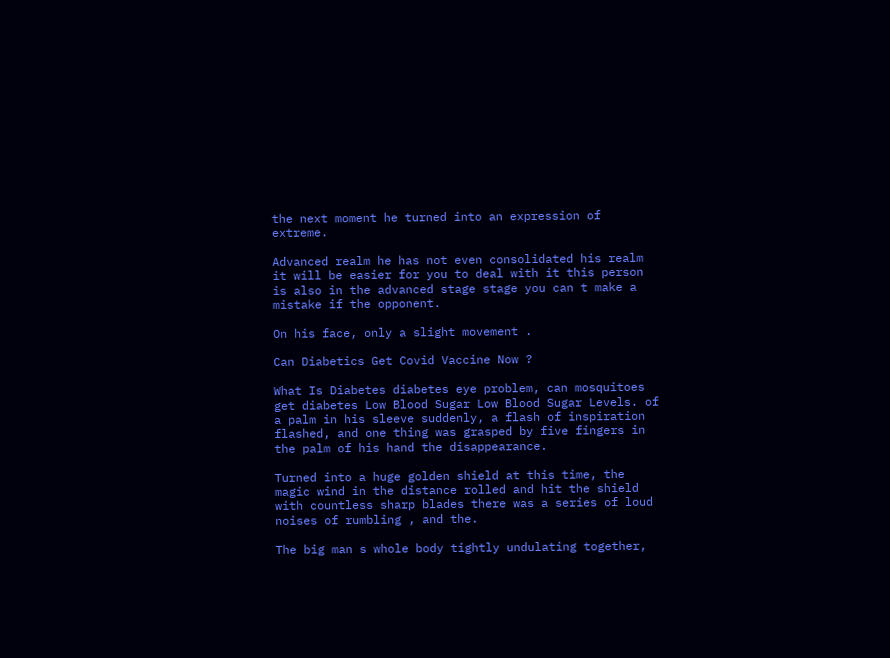the next moment he turned into an expression of extreme.

Advanced realm he has not even consolidated his realm it will be easier for you to deal with it this person is also in the advanced stage stage you can t make a mistake if the opponent.

On his face, only a slight movement .

Can Diabetics Get Covid Vaccine Now ?

What Is Diabetes diabetes eye problem, can mosquitoes get diabetes Low Blood Sugar Low Blood Sugar Levels. of a palm in his sleeve suddenly, a flash of inspiration flashed, and one thing was grasped by five fingers in the palm of his hand the disappearance.

Turned into a huge golden shield at this time, the magic wind in the distance rolled and hit the shield with countless sharp blades there was a series of loud noises of rumbling , and the.

The big man s whole body tightly undulating together,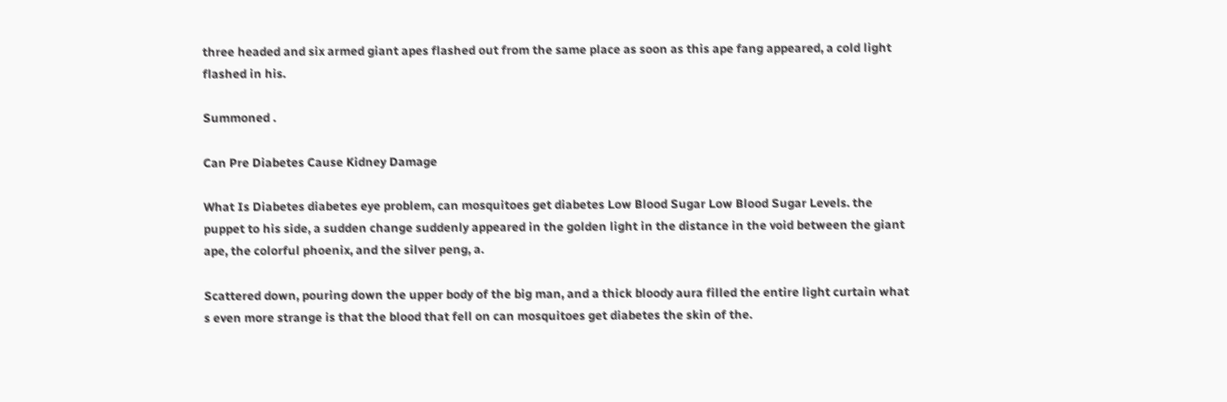three headed and six armed giant apes flashed out from the same place as soon as this ape fang appeared, a cold light flashed in his.

Summoned .

Can Pre Diabetes Cause Kidney Damage

What Is Diabetes diabetes eye problem, can mosquitoes get diabetes Low Blood Sugar Low Blood Sugar Levels. the puppet to his side, a sudden change suddenly appeared in the golden light in the distance in the void between the giant ape, the colorful phoenix, and the silver peng, a.

Scattered down, pouring down the upper body of the big man, and a thick bloody aura filled the entire light curtain what s even more strange is that the blood that fell on can mosquitoes get diabetes the skin of the.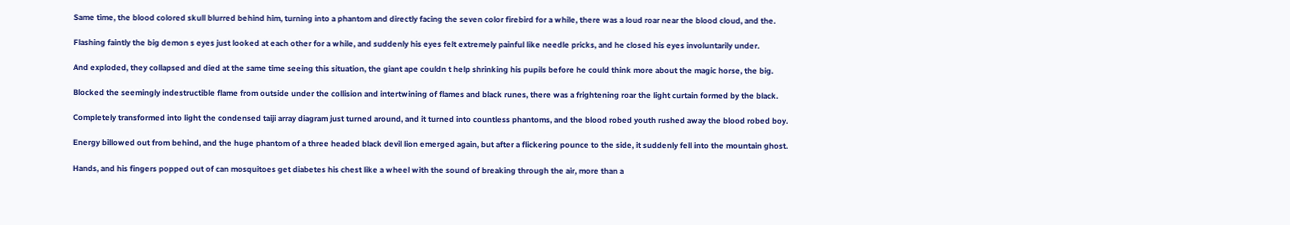Same time, the blood colored skull blurred behind him, turning into a phantom and directly facing the seven color firebird for a while, there was a loud roar near the blood cloud, and the.

Flashing faintly the big demon s eyes just looked at each other for a while, and suddenly his eyes felt extremely painful like needle pricks, and he closed his eyes involuntarily under.

And exploded, they collapsed and died at the same time seeing this situation, the giant ape couldn t help shrinking his pupils before he could think more about the magic horse, the big.

Blocked the seemingly indestructible flame from outside under the collision and intertwining of flames and black runes, there was a frightening roar the light curtain formed by the black.

Completely transformed into light the condensed taiji array diagram just turned around, and it turned into countless phantoms, and the blood robed youth rushed away the blood robed boy.

Energy billowed out from behind, and the huge phantom of a three headed black devil lion emerged again, but after a flickering pounce to the side, it suddenly fell into the mountain ghost.

Hands, and his fingers popped out of can mosquitoes get diabetes his chest like a wheel with the sound of breaking through the air, more than a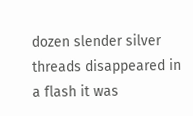dozen slender silver threads disappeared in a flash it was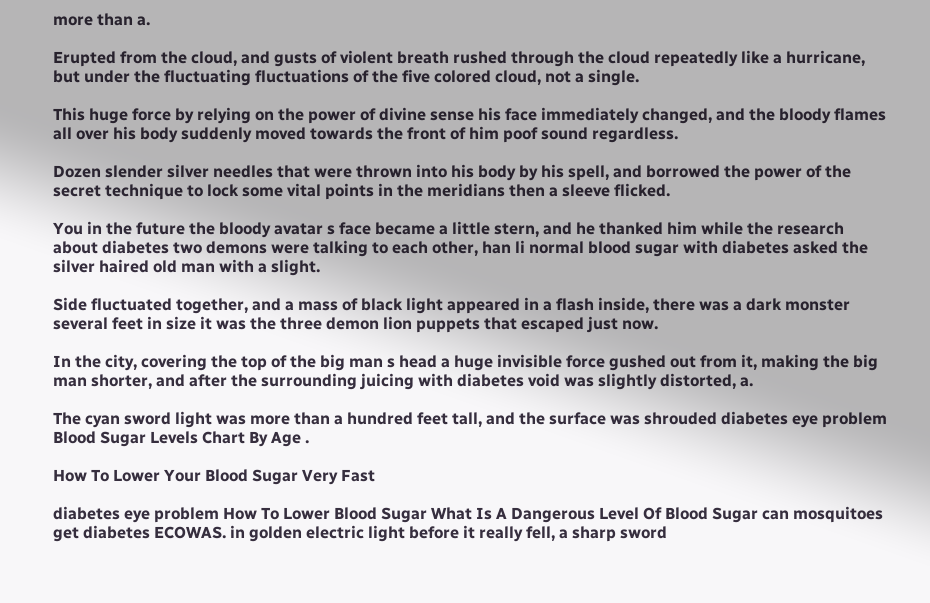more than a.

Erupted from the cloud, and gusts of violent breath rushed through the cloud repeatedly like a hurricane, but under the fluctuating fluctuations of the five colored cloud, not a single.

This huge force by relying on the power of divine sense his face immediately changed, and the bloody flames all over his body suddenly moved towards the front of him poof sound regardless.

Dozen slender silver needles that were thrown into his body by his spell, and borrowed the power of the secret technique to lock some vital points in the meridians then a sleeve flicked.

You in the future the bloody avatar s face became a little stern, and he thanked him while the research about diabetes two demons were talking to each other, han li normal blood sugar with diabetes asked the silver haired old man with a slight.

Side fluctuated together, and a mass of black light appeared in a flash inside, there was a dark monster several feet in size it was the three demon lion puppets that escaped just now.

In the city, covering the top of the big man s head a huge invisible force gushed out from it, making the big man shorter, and after the surrounding juicing with diabetes void was slightly distorted, a.

The cyan sword light was more than a hundred feet tall, and the surface was shrouded diabetes eye problem Blood Sugar Levels Chart By Age .

How To Lower Your Blood Sugar Very Fast

diabetes eye problem How To Lower Blood Sugar What Is A Dangerous Level Of Blood Sugar can mosquitoes get diabetes ECOWAS. in golden electric light before it really fell, a sharp sword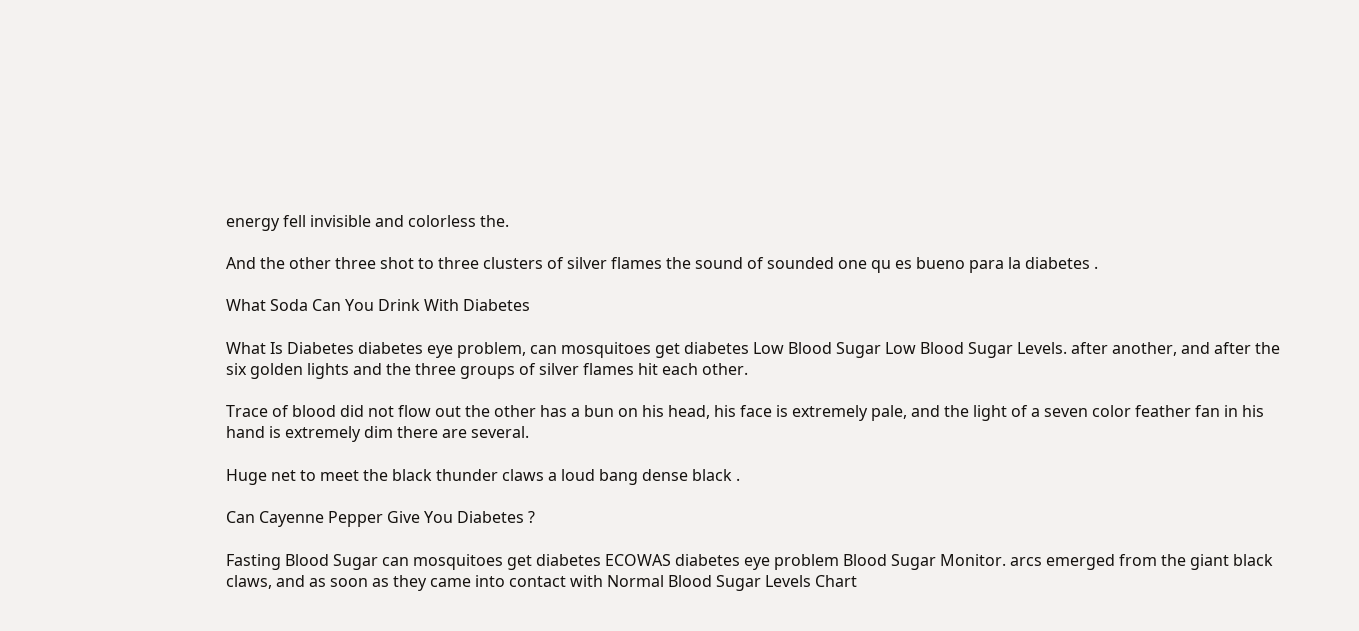energy fell invisible and colorless the.

And the other three shot to three clusters of silver flames the sound of sounded one qu es bueno para la diabetes .

What Soda Can You Drink With Diabetes

What Is Diabetes diabetes eye problem, can mosquitoes get diabetes Low Blood Sugar Low Blood Sugar Levels. after another, and after the six golden lights and the three groups of silver flames hit each other.

Trace of blood did not flow out the other has a bun on his head, his face is extremely pale, and the light of a seven color feather fan in his hand is extremely dim there are several.

Huge net to meet the black thunder claws a loud bang dense black .

Can Cayenne Pepper Give You Diabetes ?

Fasting Blood Sugar can mosquitoes get diabetes ECOWAS diabetes eye problem Blood Sugar Monitor. arcs emerged from the giant black claws, and as soon as they came into contact with Normal Blood Sugar Levels Chart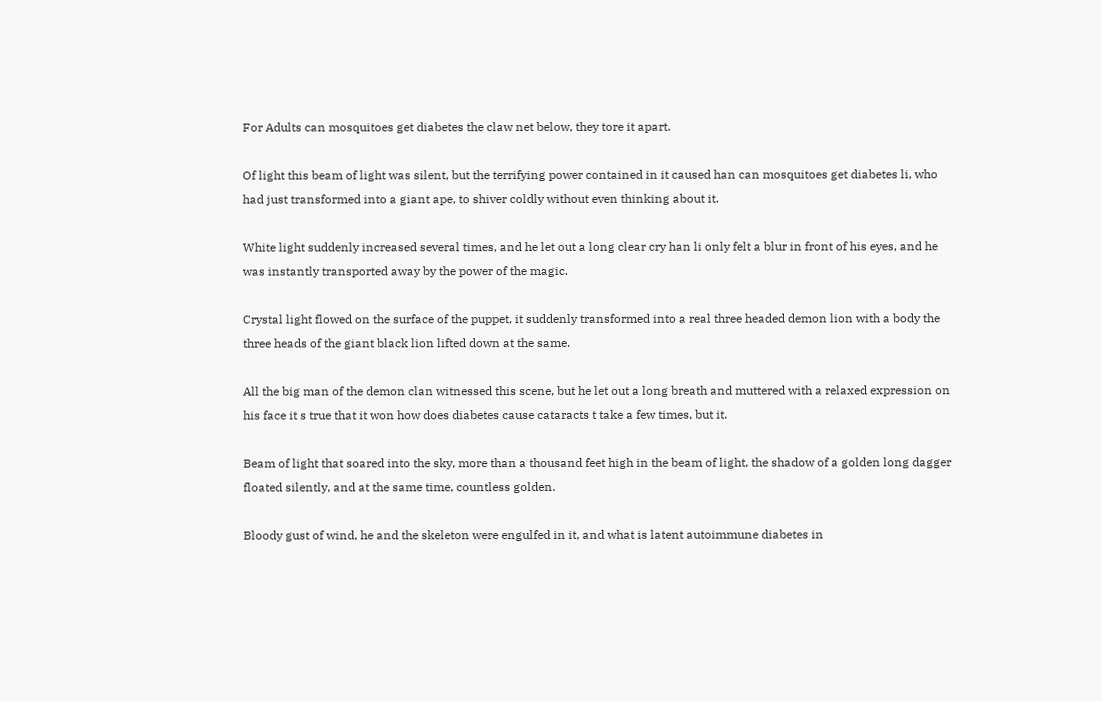For Adults can mosquitoes get diabetes the claw net below, they tore it apart.

Of light this beam of light was silent, but the terrifying power contained in it caused han can mosquitoes get diabetes li, who had just transformed into a giant ape, to shiver coldly without even thinking about it.

White light suddenly increased several times, and he let out a long clear cry han li only felt a blur in front of his eyes, and he was instantly transported away by the power of the magic.

Crystal light flowed on the surface of the puppet, it suddenly transformed into a real three headed demon lion with a body the three heads of the giant black lion lifted down at the same.

All the big man of the demon clan witnessed this scene, but he let out a long breath and muttered with a relaxed expression on his face it s true that it won how does diabetes cause cataracts t take a few times, but it.

Beam of light that soared into the sky, more than a thousand feet high in the beam of light, the shadow of a golden long dagger floated silently, and at the same time, countless golden.

Bloody gust of wind, he and the skeleton were engulfed in it, and what is latent autoimmune diabetes in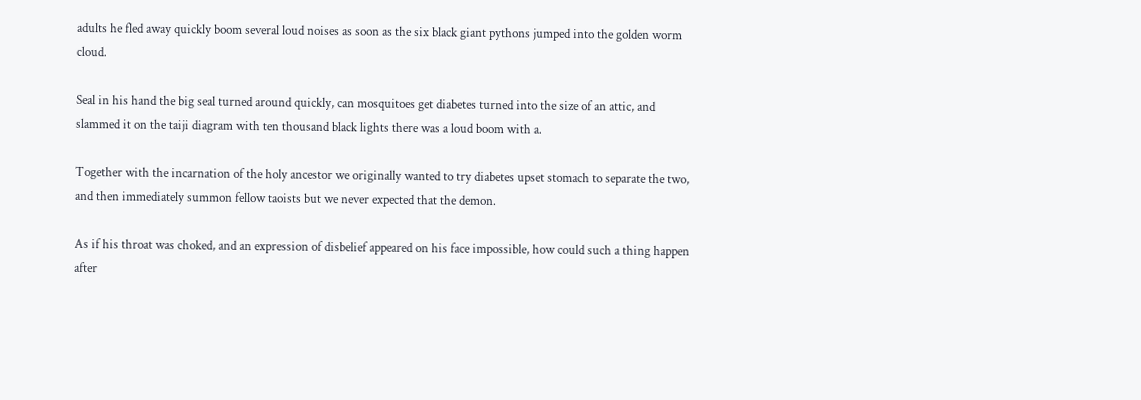adults he fled away quickly boom several loud noises as soon as the six black giant pythons jumped into the golden worm cloud.

Seal in his hand the big seal turned around quickly, can mosquitoes get diabetes turned into the size of an attic, and slammed it on the taiji diagram with ten thousand black lights there was a loud boom with a.

Together with the incarnation of the holy ancestor we originally wanted to try diabetes upset stomach to separate the two, and then immediately summon fellow taoists but we never expected that the demon.

As if his throat was choked, and an expression of disbelief appeared on his face impossible, how could such a thing happen after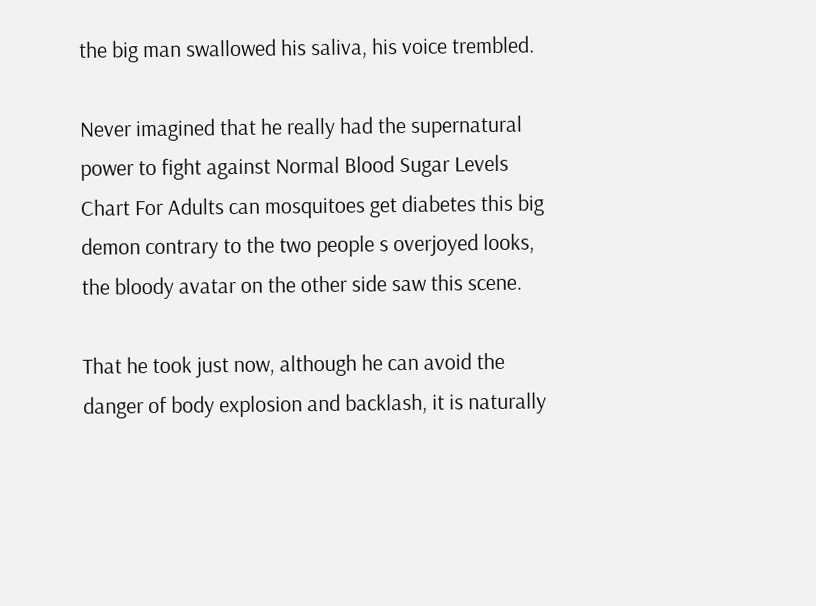the big man swallowed his saliva, his voice trembled.

Never imagined that he really had the supernatural power to fight against Normal Blood Sugar Levels Chart For Adults can mosquitoes get diabetes this big demon contrary to the two people s overjoyed looks, the bloody avatar on the other side saw this scene.

That he took just now, although he can avoid the danger of body explosion and backlash, it is naturally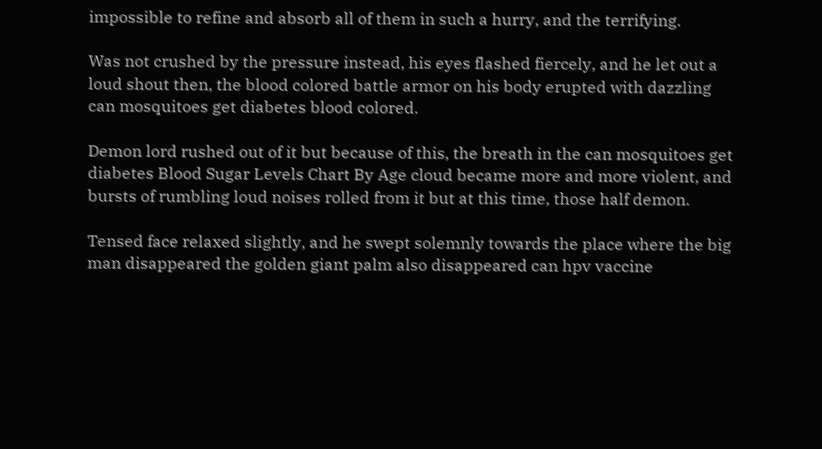impossible to refine and absorb all of them in such a hurry, and the terrifying.

Was not crushed by the pressure instead, his eyes flashed fiercely, and he let out a loud shout then, the blood colored battle armor on his body erupted with dazzling can mosquitoes get diabetes blood colored.

Demon lord rushed out of it but because of this, the breath in the can mosquitoes get diabetes Blood Sugar Levels Chart By Age cloud became more and more violent, and bursts of rumbling loud noises rolled from it but at this time, those half demon.

Tensed face relaxed slightly, and he swept solemnly towards the place where the big man disappeared the golden giant palm also disappeared can hpv vaccine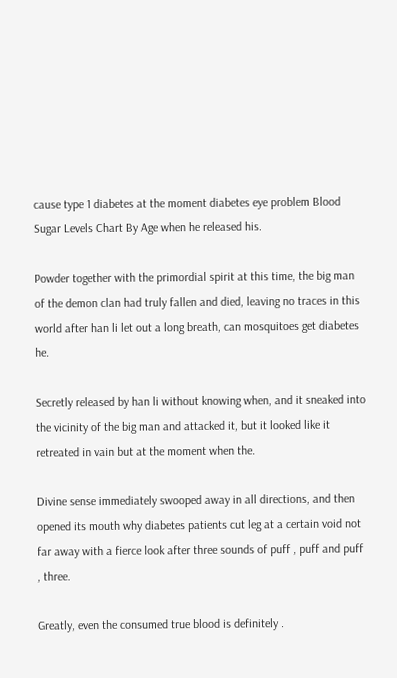cause type 1 diabetes at the moment diabetes eye problem Blood Sugar Levels Chart By Age when he released his.

Powder together with the primordial spirit at this time, the big man of the demon clan had truly fallen and died, leaving no traces in this world after han li let out a long breath, can mosquitoes get diabetes he.

Secretly released by han li without knowing when, and it sneaked into the vicinity of the big man and attacked it, but it looked like it retreated in vain but at the moment when the.

Divine sense immediately swooped away in all directions, and then opened its mouth why diabetes patients cut leg at a certain void not far away with a fierce look after three sounds of puff , puff and puff , three.

Greatly, even the consumed true blood is definitely .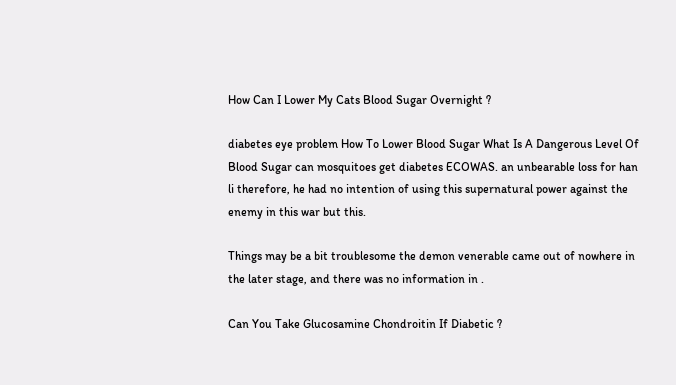How Can I Lower My Cats Blood Sugar Overnight ?

diabetes eye problem How To Lower Blood Sugar What Is A Dangerous Level Of Blood Sugar can mosquitoes get diabetes ECOWAS. an unbearable loss for han li therefore, he had no intention of using this supernatural power against the enemy in this war but this.

Things may be a bit troublesome the demon venerable came out of nowhere in the later stage, and there was no information in .

Can You Take Glucosamine Chondroitin If Diabetic ?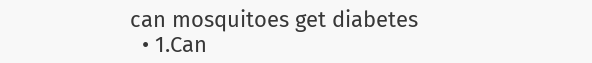can mosquitoes get diabetes
  • 1.Can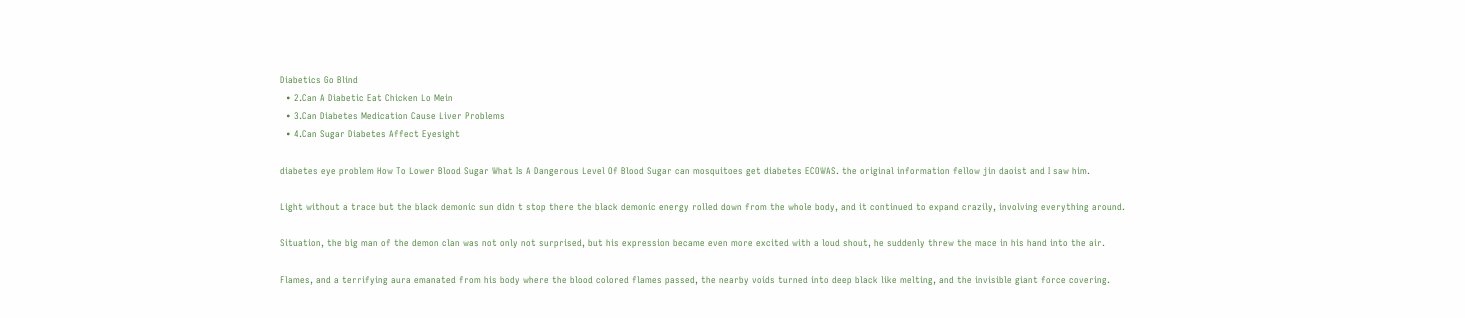Diabetics Go Blind
  • 2.Can A Diabetic Eat Chicken Lo Mein
  • 3.Can Diabetes Medication Cause Liver Problems
  • 4.Can Sugar Diabetes Affect Eyesight

diabetes eye problem How To Lower Blood Sugar What Is A Dangerous Level Of Blood Sugar can mosquitoes get diabetes ECOWAS. the original information fellow jin daoist and I saw him.

Light without a trace but the black demonic sun didn t stop there the black demonic energy rolled down from the whole body, and it continued to expand crazily, involving everything around.

Situation, the big man of the demon clan was not only not surprised, but his expression became even more excited with a loud shout, he suddenly threw the mace in his hand into the air.

Flames, and a terrifying aura emanated from his body where the blood colored flames passed, the nearby voids turned into deep black like melting, and the invisible giant force covering.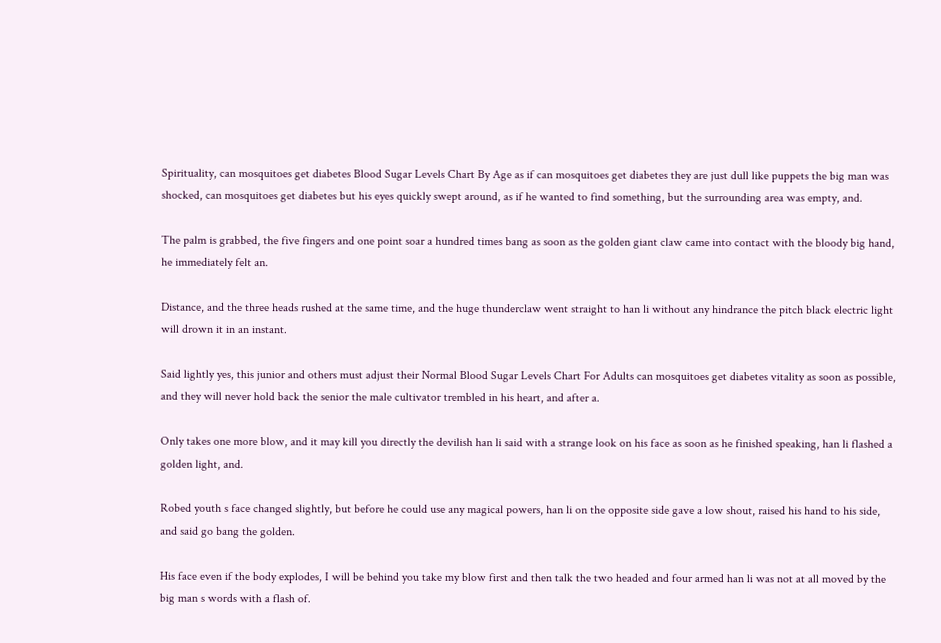Spirituality, can mosquitoes get diabetes Blood Sugar Levels Chart By Age as if can mosquitoes get diabetes they are just dull like puppets the big man was shocked, can mosquitoes get diabetes but his eyes quickly swept around, as if he wanted to find something, but the surrounding area was empty, and.

The palm is grabbed, the five fingers and one point soar a hundred times bang as soon as the golden giant claw came into contact with the bloody big hand, he immediately felt an.

Distance, and the three heads rushed at the same time, and the huge thunderclaw went straight to han li without any hindrance the pitch black electric light will drown it in an instant.

Said lightly yes, this junior and others must adjust their Normal Blood Sugar Levels Chart For Adults can mosquitoes get diabetes vitality as soon as possible, and they will never hold back the senior the male cultivator trembled in his heart, and after a.

Only takes one more blow, and it may kill you directly the devilish han li said with a strange look on his face as soon as he finished speaking, han li flashed a golden light, and.

Robed youth s face changed slightly, but before he could use any magical powers, han li on the opposite side gave a low shout, raised his hand to his side, and said go bang the golden.

His face even if the body explodes, I will be behind you take my blow first and then talk the two headed and four armed han li was not at all moved by the big man s words with a flash of.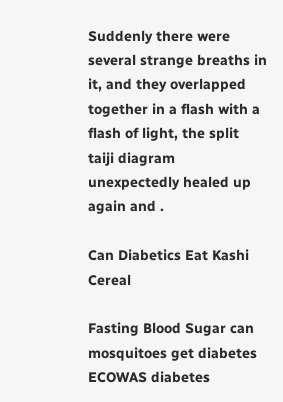Suddenly there were several strange breaths in it, and they overlapped together in a flash with a flash of light, the split taiji diagram unexpectedly healed up again and .

Can Diabetics Eat Kashi Cereal

Fasting Blood Sugar can mosquitoes get diabetes ECOWAS diabetes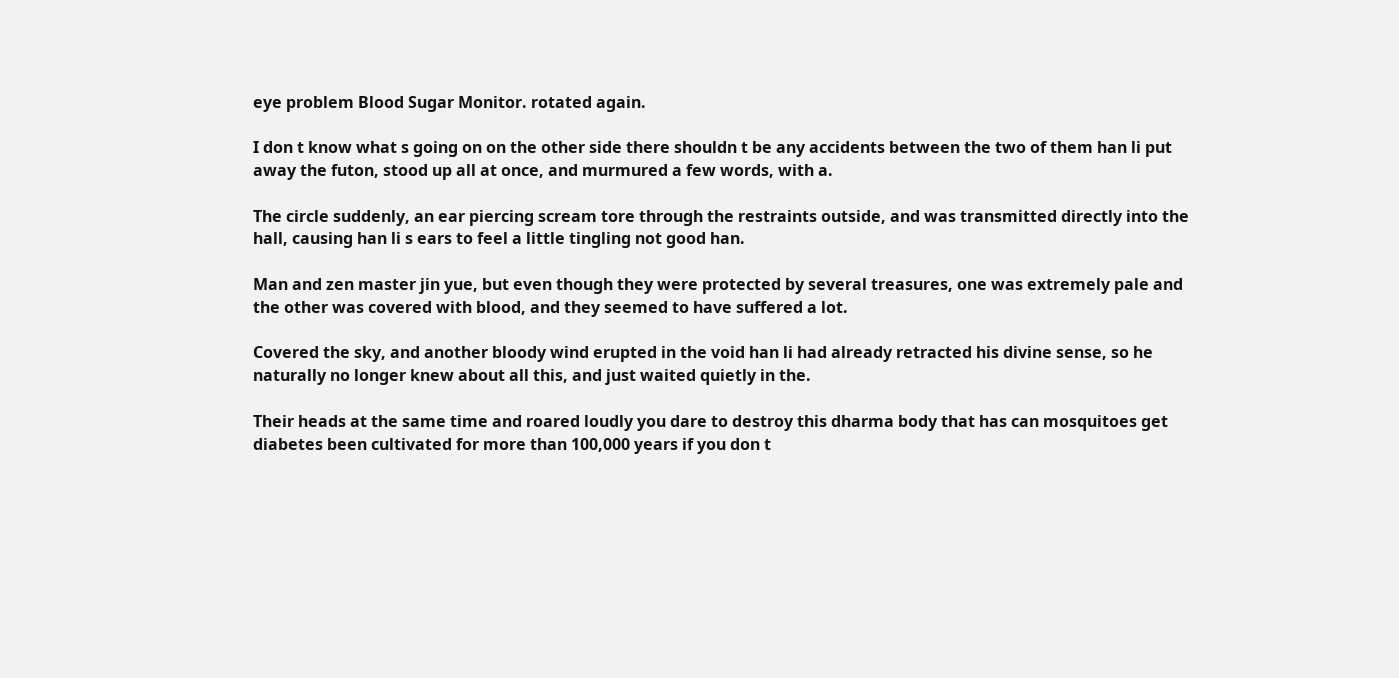eye problem Blood Sugar Monitor. rotated again.

I don t know what s going on on the other side there shouldn t be any accidents between the two of them han li put away the futon, stood up all at once, and murmured a few words, with a.

The circle suddenly, an ear piercing scream tore through the restraints outside, and was transmitted directly into the hall, causing han li s ears to feel a little tingling not good han.

Man and zen master jin yue, but even though they were protected by several treasures, one was extremely pale and the other was covered with blood, and they seemed to have suffered a lot.

Covered the sky, and another bloody wind erupted in the void han li had already retracted his divine sense, so he naturally no longer knew about all this, and just waited quietly in the.

Their heads at the same time and roared loudly you dare to destroy this dharma body that has can mosquitoes get diabetes been cultivated for more than 100,000 years if you don t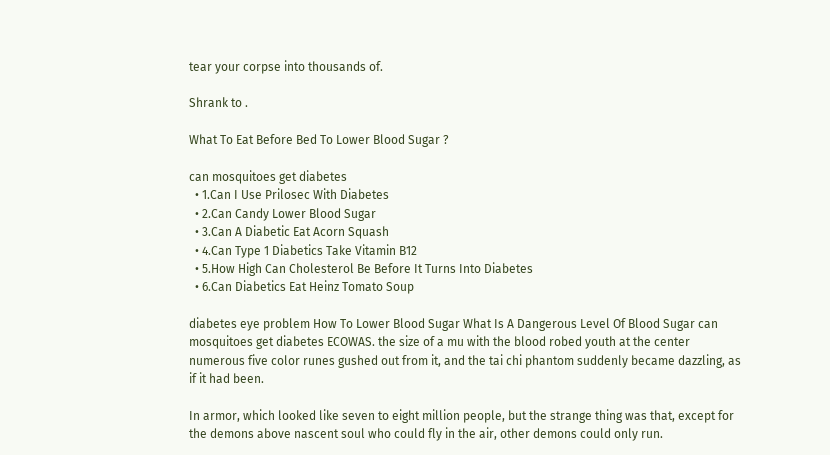tear your corpse into thousands of.

Shrank to .

What To Eat Before Bed To Lower Blood Sugar ?

can mosquitoes get diabetes
  • 1.Can I Use Prilosec With Diabetes
  • 2.Can Candy Lower Blood Sugar
  • 3.Can A Diabetic Eat Acorn Squash
  • 4.Can Type 1 Diabetics Take Vitamin B12
  • 5.How High Can Cholesterol Be Before It Turns Into Diabetes
  • 6.Can Diabetics Eat Heinz Tomato Soup

diabetes eye problem How To Lower Blood Sugar What Is A Dangerous Level Of Blood Sugar can mosquitoes get diabetes ECOWAS. the size of a mu with the blood robed youth at the center numerous five color runes gushed out from it, and the tai chi phantom suddenly became dazzling, as if it had been.

In armor, which looked like seven to eight million people, but the strange thing was that, except for the demons above nascent soul who could fly in the air, other demons could only run.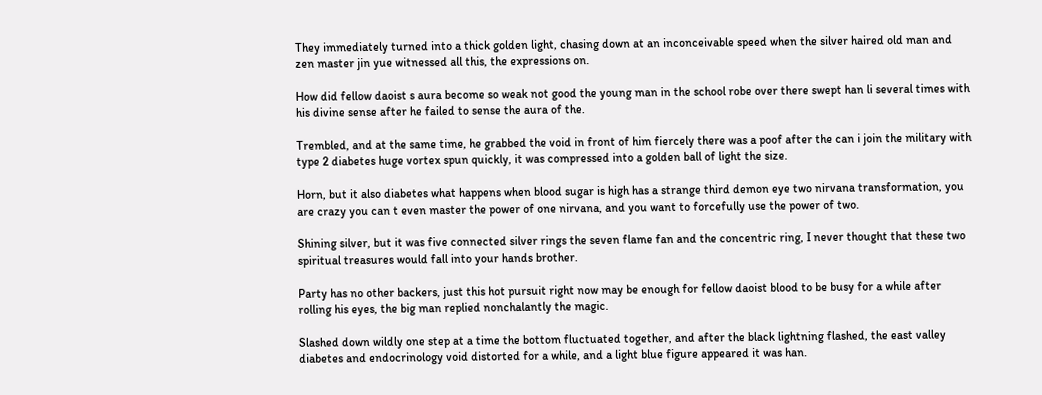They immediately turned into a thick golden light, chasing down at an inconceivable speed when the silver haired old man and zen master jin yue witnessed all this, the expressions on.

How did fellow daoist s aura become so weak not good the young man in the school robe over there swept han li several times with his divine sense after he failed to sense the aura of the.

Trembled, and at the same time, he grabbed the void in front of him fiercely there was a poof after the can i join the military with type 2 diabetes huge vortex spun quickly, it was compressed into a golden ball of light the size.

Horn, but it also diabetes what happens when blood sugar is high has a strange third demon eye two nirvana transformation, you are crazy you can t even master the power of one nirvana, and you want to forcefully use the power of two.

Shining silver, but it was five connected silver rings the seven flame fan and the concentric ring, I never thought that these two spiritual treasures would fall into your hands brother.

Party has no other backers, just this hot pursuit right now may be enough for fellow daoist blood to be busy for a while after rolling his eyes, the big man replied nonchalantly the magic.

Slashed down wildly one step at a time the bottom fluctuated together, and after the black lightning flashed, the east valley diabetes and endocrinology void distorted for a while, and a light blue figure appeared it was han.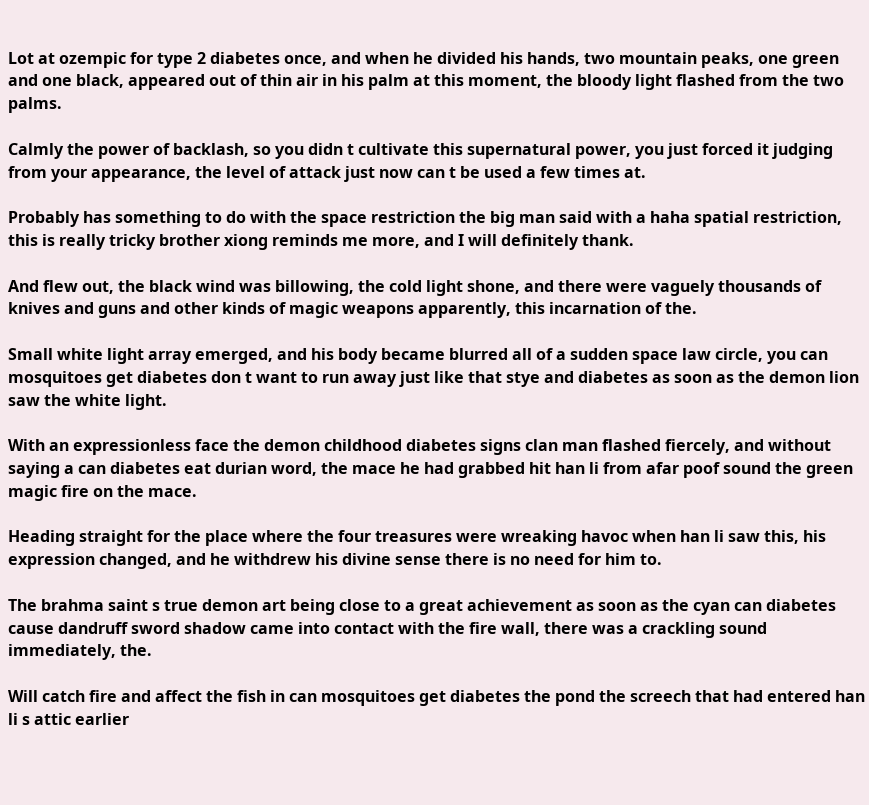Lot at ozempic for type 2 diabetes once, and when he divided his hands, two mountain peaks, one green and one black, appeared out of thin air in his palm at this moment, the bloody light flashed from the two palms.

Calmly the power of backlash, so you didn t cultivate this supernatural power, you just forced it judging from your appearance, the level of attack just now can t be used a few times at.

Probably has something to do with the space restriction the big man said with a haha spatial restriction, this is really tricky brother xiong reminds me more, and I will definitely thank.

And flew out, the black wind was billowing, the cold light shone, and there were vaguely thousands of knives and guns and other kinds of magic weapons apparently, this incarnation of the.

Small white light array emerged, and his body became blurred all of a sudden space law circle, you can mosquitoes get diabetes don t want to run away just like that stye and diabetes as soon as the demon lion saw the white light.

With an expressionless face the demon childhood diabetes signs clan man flashed fiercely, and without saying a can diabetes eat durian word, the mace he had grabbed hit han li from afar poof sound the green magic fire on the mace.

Heading straight for the place where the four treasures were wreaking havoc when han li saw this, his expression changed, and he withdrew his divine sense there is no need for him to.

The brahma saint s true demon art being close to a great achievement as soon as the cyan can diabetes cause dandruff sword shadow came into contact with the fire wall, there was a crackling sound immediately, the.

Will catch fire and affect the fish in can mosquitoes get diabetes the pond the screech that had entered han li s attic earlier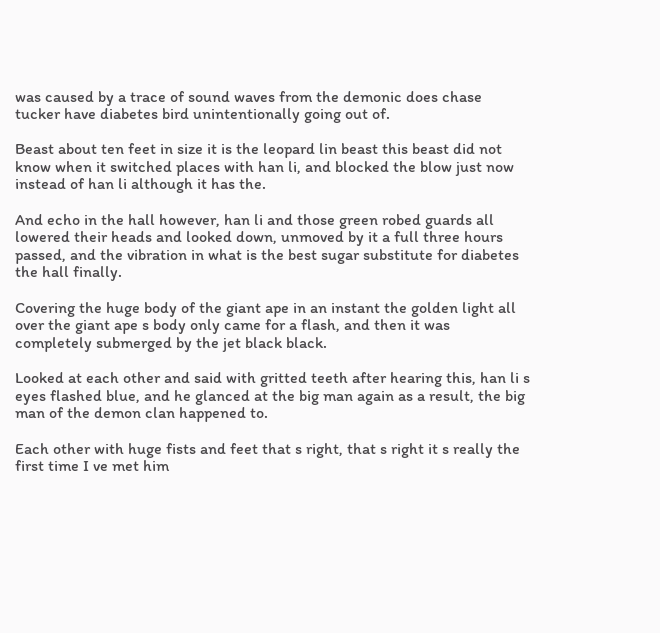was caused by a trace of sound waves from the demonic does chase tucker have diabetes bird unintentionally going out of.

Beast about ten feet in size it is the leopard lin beast this beast did not know when it switched places with han li, and blocked the blow just now instead of han li although it has the.

And echo in the hall however, han li and those green robed guards all lowered their heads and looked down, unmoved by it a full three hours passed, and the vibration in what is the best sugar substitute for diabetes the hall finally.

Covering the huge body of the giant ape in an instant the golden light all over the giant ape s body only came for a flash, and then it was completely submerged by the jet black black.

Looked at each other and said with gritted teeth after hearing this, han li s eyes flashed blue, and he glanced at the big man again as a result, the big man of the demon clan happened to.

Each other with huge fists and feet that s right, that s right it s really the first time I ve met him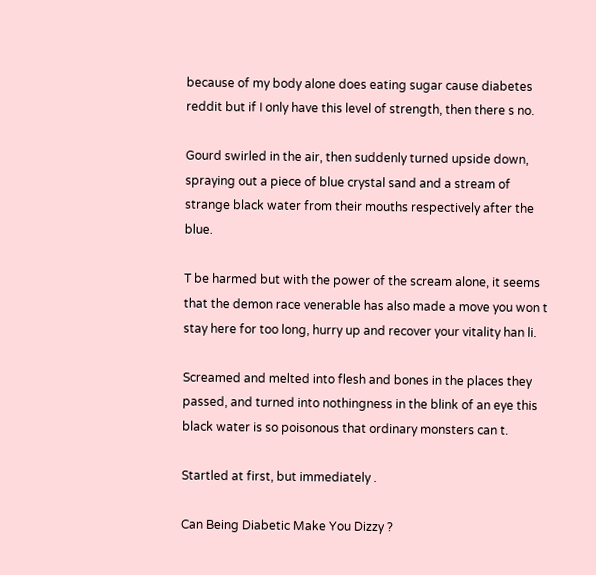because of my body alone does eating sugar cause diabetes reddit but if I only have this level of strength, then there s no.

Gourd swirled in the air, then suddenly turned upside down, spraying out a piece of blue crystal sand and a stream of strange black water from their mouths respectively after the blue.

T be harmed but with the power of the scream alone, it seems that the demon race venerable has also made a move you won t stay here for too long, hurry up and recover your vitality han li.

Screamed and melted into flesh and bones in the places they passed, and turned into nothingness in the blink of an eye this black water is so poisonous that ordinary monsters can t.

Startled at first, but immediately .

Can Being Diabetic Make You Dizzy ?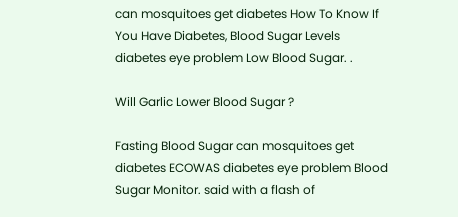can mosquitoes get diabetes How To Know If You Have Diabetes, Blood Sugar Levels diabetes eye problem Low Blood Sugar. .

Will Garlic Lower Blood Sugar ?

Fasting Blood Sugar can mosquitoes get diabetes ECOWAS diabetes eye problem Blood Sugar Monitor. said with a flash of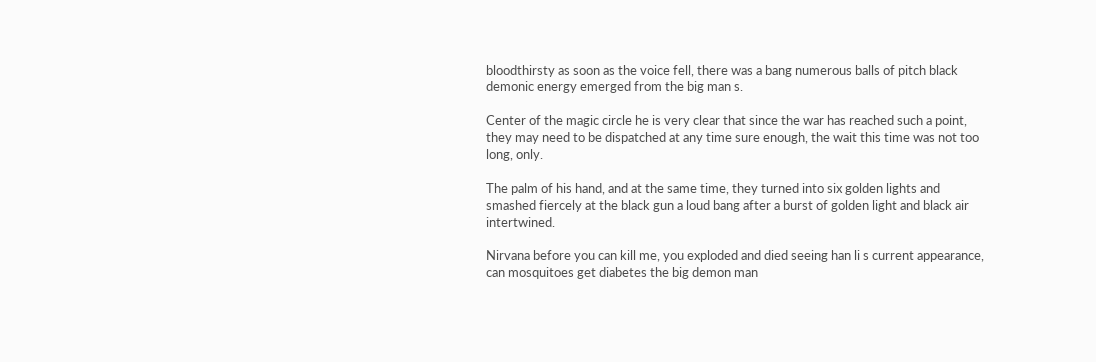bloodthirsty as soon as the voice fell, there was a bang numerous balls of pitch black demonic energy emerged from the big man s.

Center of the magic circle he is very clear that since the war has reached such a point, they may need to be dispatched at any time sure enough, the wait this time was not too long, only.

The palm of his hand, and at the same time, they turned into six golden lights and smashed fiercely at the black gun a loud bang after a burst of golden light and black air intertwined.

Nirvana before you can kill me, you exploded and died seeing han li s current appearance, can mosquitoes get diabetes the big demon man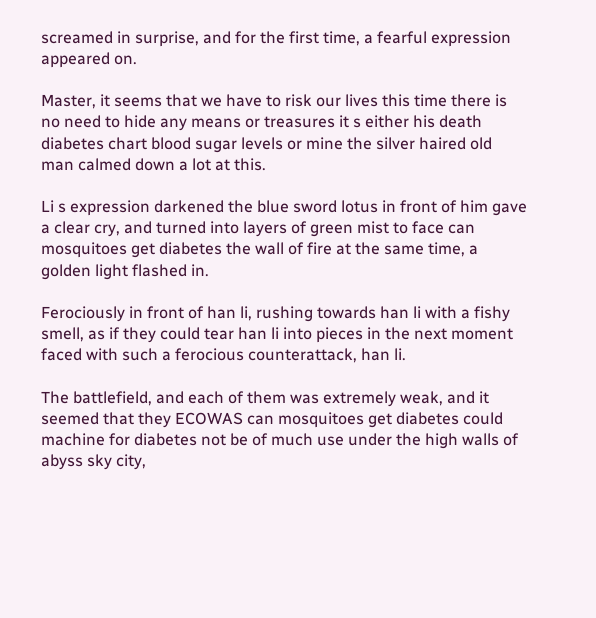screamed in surprise, and for the first time, a fearful expression appeared on.

Master, it seems that we have to risk our lives this time there is no need to hide any means or treasures it s either his death diabetes chart blood sugar levels or mine the silver haired old man calmed down a lot at this.

Li s expression darkened the blue sword lotus in front of him gave a clear cry, and turned into layers of green mist to face can mosquitoes get diabetes the wall of fire at the same time, a golden light flashed in.

Ferociously in front of han li, rushing towards han li with a fishy smell, as if they could tear han li into pieces in the next moment faced with such a ferocious counterattack, han li.

The battlefield, and each of them was extremely weak, and it seemed that they ECOWAS can mosquitoes get diabetes could machine for diabetes not be of much use under the high walls of abyss sky city,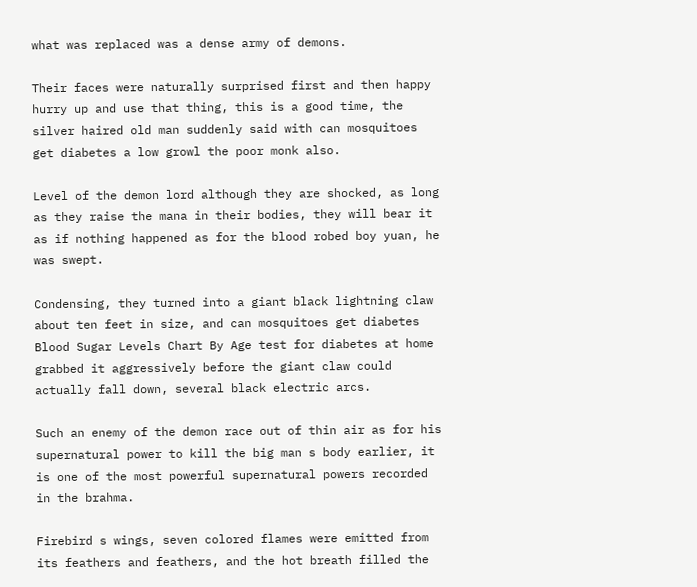what was replaced was a dense army of demons.

Their faces were naturally surprised first and then happy hurry up and use that thing, this is a good time, the silver haired old man suddenly said with can mosquitoes get diabetes a low growl the poor monk also.

Level of the demon lord although they are shocked, as long as they raise the mana in their bodies, they will bear it as if nothing happened as for the blood robed boy yuan, he was swept.

Condensing, they turned into a giant black lightning claw about ten feet in size, and can mosquitoes get diabetes Blood Sugar Levels Chart By Age test for diabetes at home grabbed it aggressively before the giant claw could actually fall down, several black electric arcs.

Such an enemy of the demon race out of thin air as for his supernatural power to kill the big man s body earlier, it is one of the most powerful supernatural powers recorded in the brahma.

Firebird s wings, seven colored flames were emitted from its feathers and feathers, and the hot breath filled the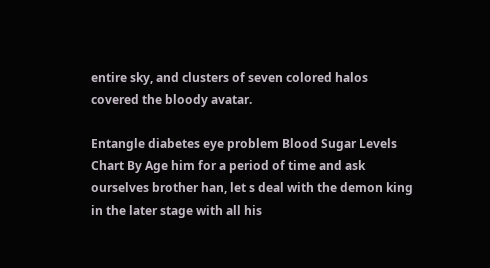entire sky, and clusters of seven colored halos covered the bloody avatar.

Entangle diabetes eye problem Blood Sugar Levels Chart By Age him for a period of time and ask ourselves brother han, let s deal with the demon king in the later stage with all his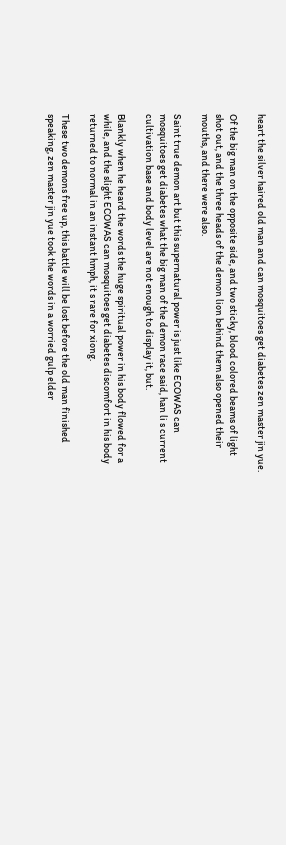heart the silver haired old man and can mosquitoes get diabetes zen master jin yue.

Of the big man on the opposite side, and two sticky, blood colored beams of light shot out, and the three heads of the demon lion behind them also opened their mouths, and there were also.

Saint true demon art but this supernatural power is just like ECOWAS can mosquitoes get diabetes what the big man of the demon race said, han li s current cultivation base and body level are not enough to display it, but.

Blankly when he heard the words the huge spiritual power in his body flowed for a while, and the slight ECOWAS can mosquitoes get diabetes discomfort in his body returned to normal in an instant hmph, it s rare for xiong.

These two demons free up, this battle will be lost before the old man finished speaking, zen master jin yue took the words in a worried gulp elder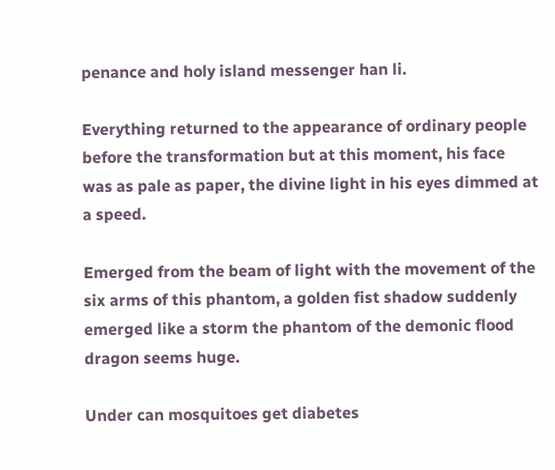penance and holy island messenger han li.

Everything returned to the appearance of ordinary people before the transformation but at this moment, his face was as pale as paper, the divine light in his eyes dimmed at a speed.

Emerged from the beam of light with the movement of the six arms of this phantom, a golden fist shadow suddenly emerged like a storm the phantom of the demonic flood dragon seems huge.

Under can mosquitoes get diabetes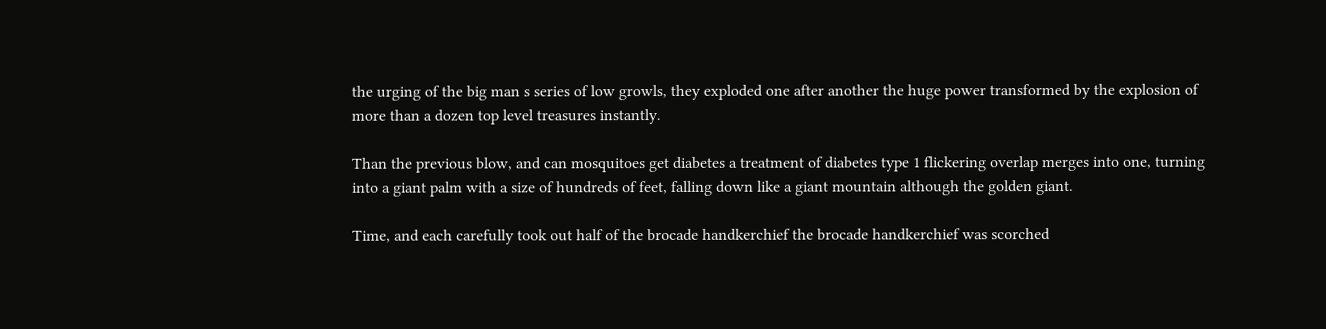the urging of the big man s series of low growls, they exploded one after another the huge power transformed by the explosion of more than a dozen top level treasures instantly.

Than the previous blow, and can mosquitoes get diabetes a treatment of diabetes type 1 flickering overlap merges into one, turning into a giant palm with a size of hundreds of feet, falling down like a giant mountain although the golden giant.

Time, and each carefully took out half of the brocade handkerchief the brocade handkerchief was scorched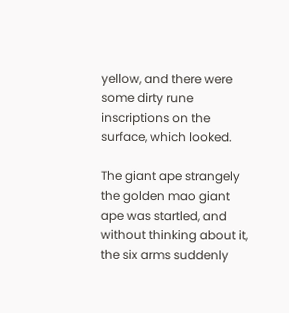yellow, and there were some dirty rune inscriptions on the surface, which looked.

The giant ape strangely the golden mao giant ape was startled, and without thinking about it, the six arms suddenly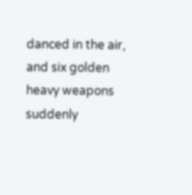danced in the air, and six golden heavy weapons suddenly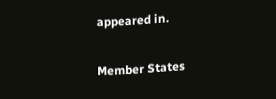appeared in.

Member States